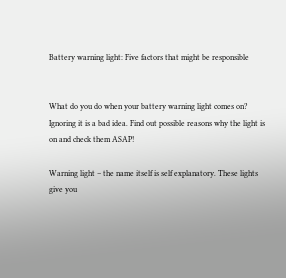Battery warning light: Five factors that might be responsible


What do you do when your battery warning light comes on? Ignoring it is a bad idea. Find out possible reasons why the light is on and check them ASAP!

Warning light – the name itself is self explanatory. These lights give you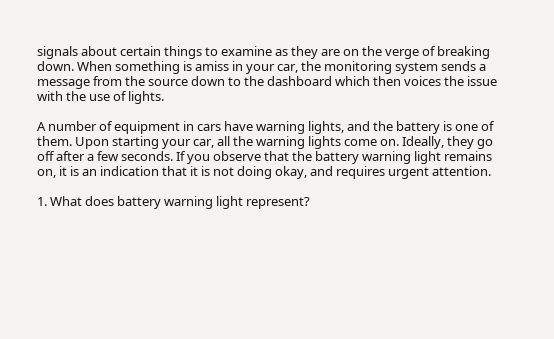signals about certain things to examine as they are on the verge of breaking down. When something is amiss in your car, the monitoring system sends a message from the source down to the dashboard which then voices the issue with the use of lights.

A number of equipment in cars have warning lights, and the battery is one of them. Upon starting your car, all the warning lights come on. Ideally, they go off after a few seconds. If you observe that the battery warning light remains on, it is an indication that it is not doing okay, and requires urgent attention.

1. What does battery warning light represent?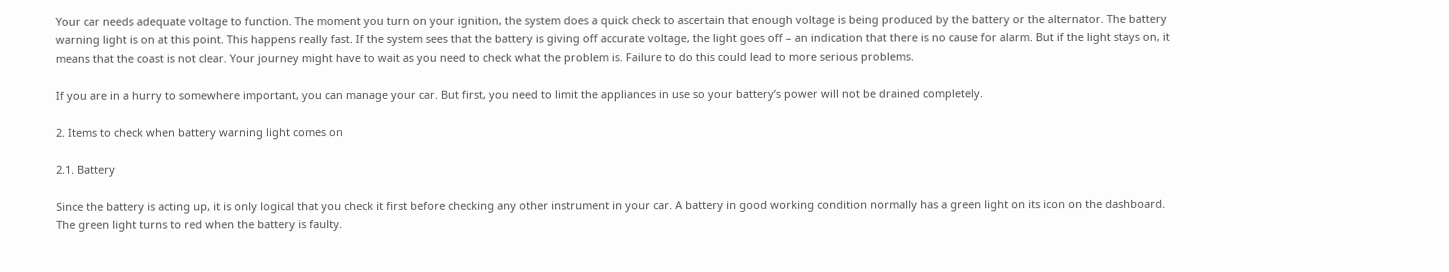Your car needs adequate voltage to function. The moment you turn on your ignition, the system does a quick check to ascertain that enough voltage is being produced by the battery or the alternator. The battery warning light is on at this point. This happens really fast. If the system sees that the battery is giving off accurate voltage, the light goes off – an indication that there is no cause for alarm. But if the light stays on, it means that the coast is not clear. Your journey might have to wait as you need to check what the problem is. Failure to do this could lead to more serious problems.

If you are in a hurry to somewhere important, you can manage your car. But first, you need to limit the appliances in use so your battery’s power will not be drained completely.

2. Items to check when battery warning light comes on

2.1. Battery

Since the battery is acting up, it is only logical that you check it first before checking any other instrument in your car. A battery in good working condition normally has a green light on its icon on the dashboard. The green light turns to red when the battery is faulty.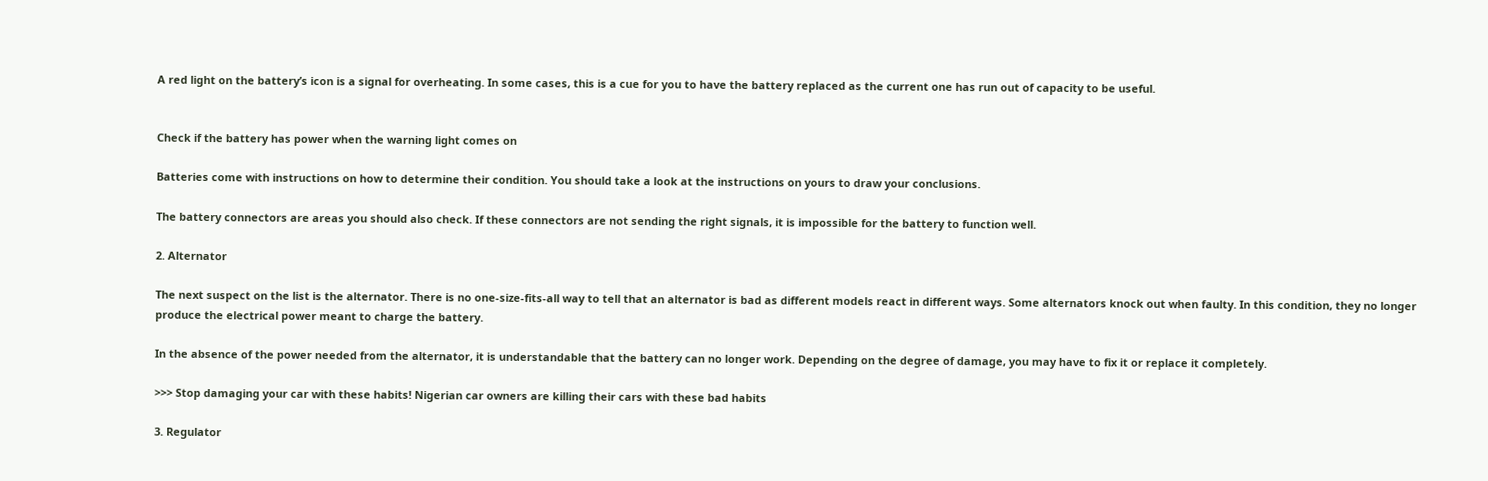A red light on the battery’s icon is a signal for overheating. In some cases, this is a cue for you to have the battery replaced as the current one has run out of capacity to be useful.


Check if the battery has power when the warning light comes on

Batteries come with instructions on how to determine their condition. You should take a look at the instructions on yours to draw your conclusions.

The battery connectors are areas you should also check. If these connectors are not sending the right signals, it is impossible for the battery to function well.

2. Alternator

The next suspect on the list is the alternator. There is no one-size-fits-all way to tell that an alternator is bad as different models react in different ways. Some alternators knock out when faulty. In this condition, they no longer produce the electrical power meant to charge the battery.

In the absence of the power needed from the alternator, it is understandable that the battery can no longer work. Depending on the degree of damage, you may have to fix it or replace it completely.

>>> Stop damaging your car with these habits! Nigerian car owners are killing their cars with these bad habits

3. Regulator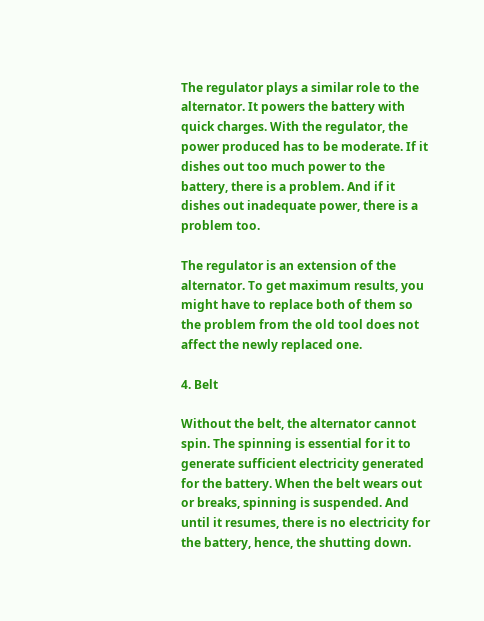The regulator plays a similar role to the alternator. It powers the battery with quick charges. With the regulator, the power produced has to be moderate. If it dishes out too much power to the battery, there is a problem. And if it dishes out inadequate power, there is a problem too.

The regulator is an extension of the alternator. To get maximum results, you might have to replace both of them so the problem from the old tool does not affect the newly replaced one.

4. Belt

Without the belt, the alternator cannot spin. The spinning is essential for it to generate sufficient electricity generated for the battery. When the belt wears out or breaks, spinning is suspended. And until it resumes, there is no electricity for the battery, hence, the shutting down.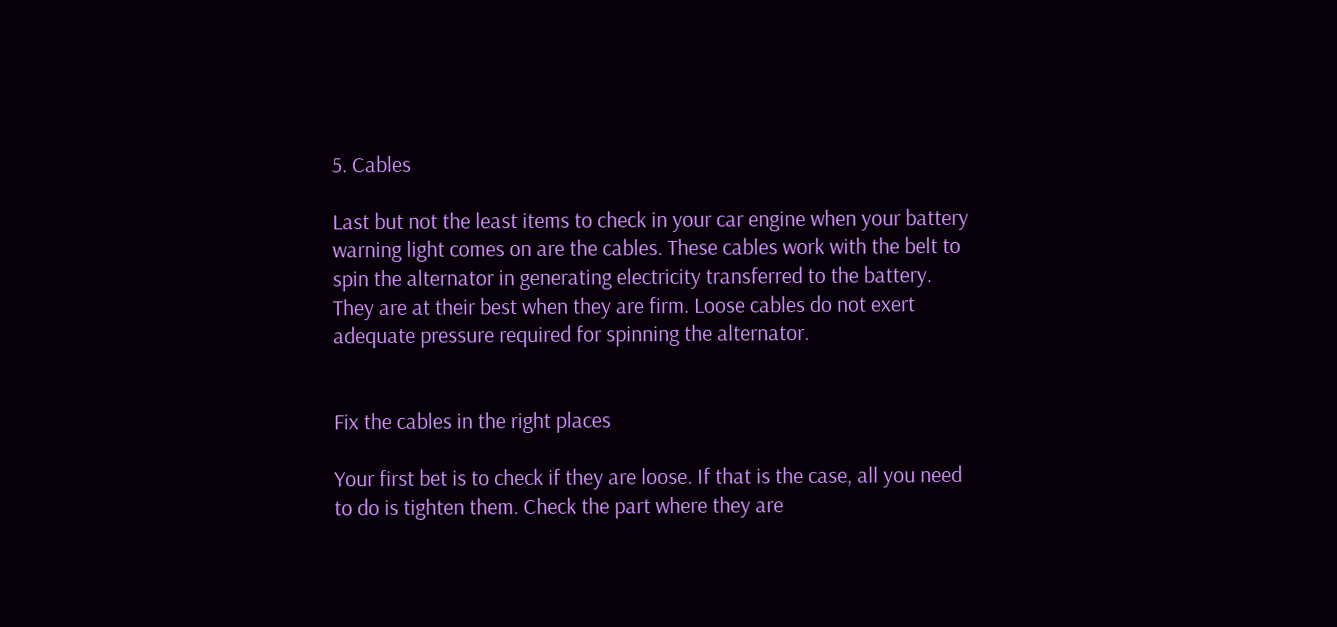5. Cables

Last but not the least items to check in your car engine when your battery warning light comes on are the cables. These cables work with the belt to spin the alternator in generating electricity transferred to the battery. They are at their best when they are firm. Loose cables do not exert adequate pressure required for spinning the alternator.


Fix the cables in the right places

Your first bet is to check if they are loose. If that is the case, all you need to do is tighten them. Check the part where they are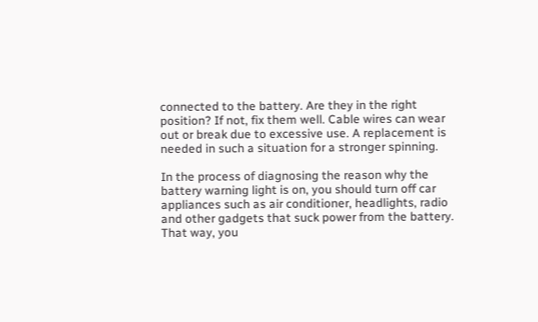connected to the battery. Are they in the right position? If not, fix them well. Cable wires can wear out or break due to excessive use. A replacement is needed in such a situation for a stronger spinning.

In the process of diagnosing the reason why the battery warning light is on, you should turn off car appliances such as air conditioner, headlights, radio and other gadgets that suck power from the battery. That way, you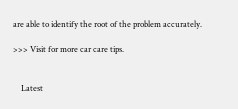are able to identify the root of the problem accurately.

>>> Visit for more car care tips.


    Latest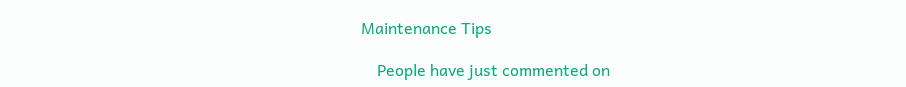Maintenance Tips

    People have just commented on